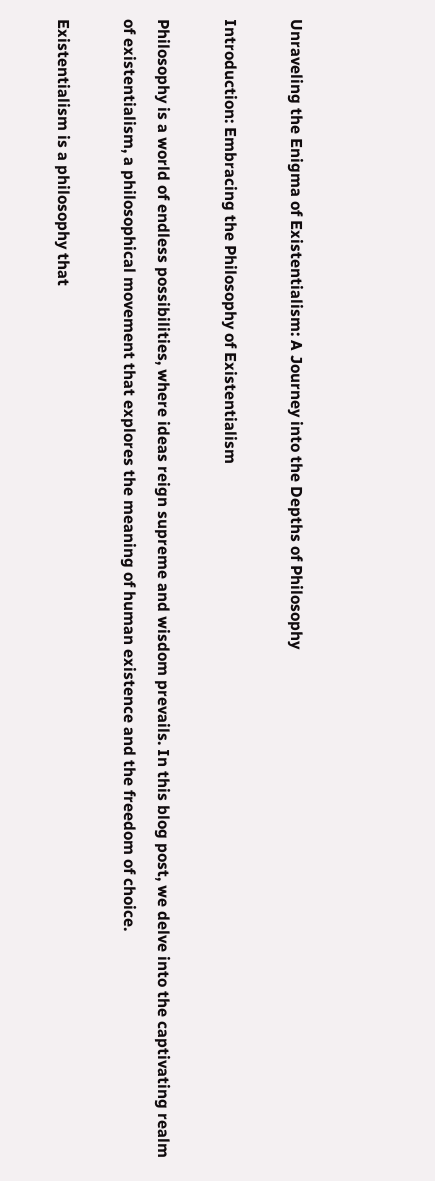Unraveling the Enigma of Existentialism: A Journey into the Depths of Philosophy

Introduction: Embracing the Philosophy of Existentialism

Philosophy is a world of endless possibilities, where ideas reign supreme and wisdom prevails. In this blog post, we delve into the captivating realm of existentialism, a philosophical movement that explores the meaning of human existence and the freedom of choice.

Existentialism is a philosophy that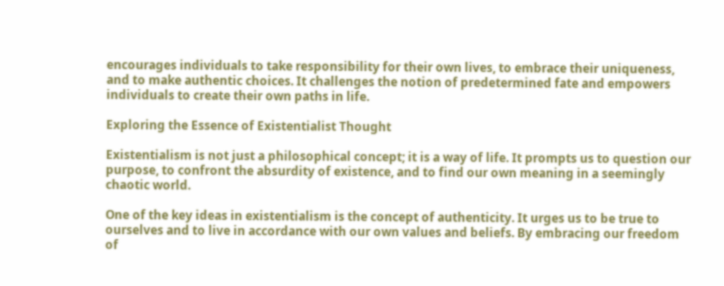encourages individuals to take responsibility for their own lives, to embrace their uniqueness, and to make authentic choices. It challenges the notion of predetermined fate and empowers individuals to create their own paths in life.

Exploring the Essence of Existentialist Thought

Existentialism is not just a philosophical concept; it is a way of life. It prompts us to question our purpose, to confront the absurdity of existence, and to find our own meaning in a seemingly chaotic world.

One of the key ideas in existentialism is the concept of authenticity. It urges us to be true to ourselves and to live in accordance with our own values and beliefs. By embracing our freedom of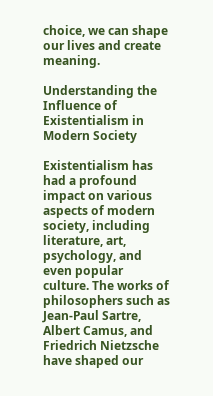choice, we can shape our lives and create meaning.

Understanding the Influence of Existentialism in Modern Society

Existentialism has had a profound impact on various aspects of modern society, including literature, art, psychology, and even popular culture. The works of philosophers such as Jean-Paul Sartre, Albert Camus, and Friedrich Nietzsche have shaped our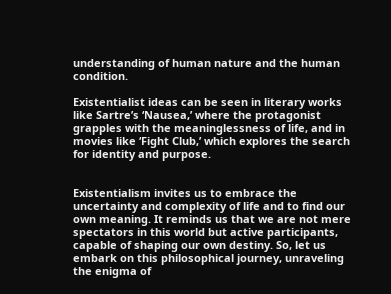understanding of human nature and the human condition.

Existentialist ideas can be seen in literary works like Sartre’s ‘Nausea,’ where the protagonist grapples with the meaninglessness of life, and in movies like ‘Fight Club,’ which explores the search for identity and purpose.


Existentialism invites us to embrace the uncertainty and complexity of life and to find our own meaning. It reminds us that we are not mere spectators in this world but active participants, capable of shaping our own destiny. So, let us embark on this philosophical journey, unraveling the enigma of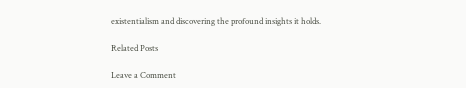existentialism and discovering the profound insights it holds.

Related Posts

Leave a Comment